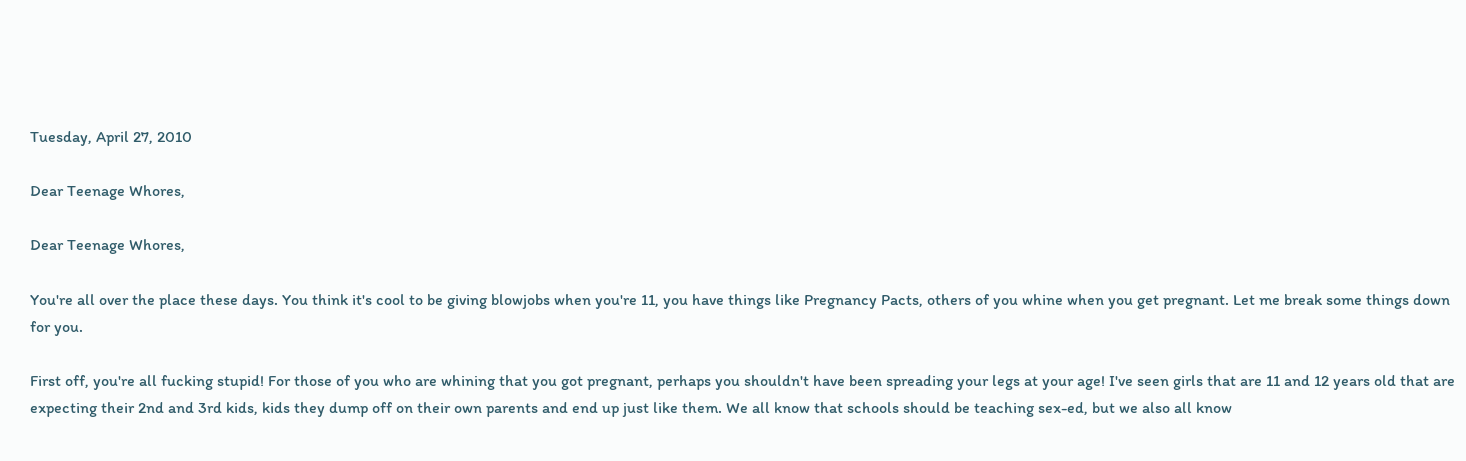Tuesday, April 27, 2010

Dear Teenage Whores,

Dear Teenage Whores,

You're all over the place these days. You think it's cool to be giving blowjobs when you're 11, you have things like Pregnancy Pacts, others of you whine when you get pregnant. Let me break some things down for you.

First off, you're all fucking stupid! For those of you who are whining that you got pregnant, perhaps you shouldn't have been spreading your legs at your age! I've seen girls that are 11 and 12 years old that are expecting their 2nd and 3rd kids, kids they dump off on their own parents and end up just like them. We all know that schools should be teaching sex-ed, but we also all know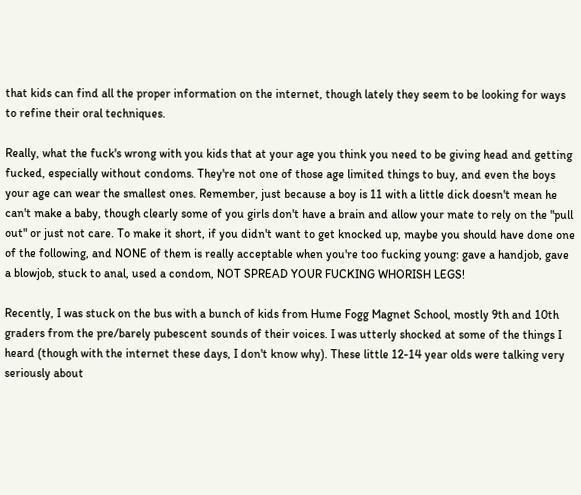that kids can find all the proper information on the internet, though lately they seem to be looking for ways to refine their oral techniques.

Really, what the fuck's wrong with you kids that at your age you think you need to be giving head and getting fucked, especially without condoms. They're not one of those age limited things to buy, and even the boys your age can wear the smallest ones. Remember, just because a boy is 11 with a little dick doesn't mean he can't make a baby, though clearly some of you girls don't have a brain and allow your mate to rely on the "pull out" or just not care. To make it short, if you didn't want to get knocked up, maybe you should have done one of the following, and NONE of them is really acceptable when you're too fucking young: gave a handjob, gave a blowjob, stuck to anal, used a condom, NOT SPREAD YOUR FUCKING WHORISH LEGS!

Recently, I was stuck on the bus with a bunch of kids from Hume Fogg Magnet School, mostly 9th and 10th graders from the pre/barely pubescent sounds of their voices. I was utterly shocked at some of the things I heard (though with the internet these days, I don't know why). These little 12-14 year olds were talking very seriously about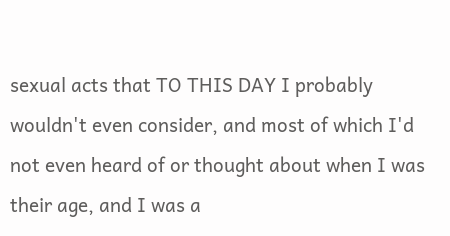sexual acts that TO THIS DAY I probably wouldn't even consider, and most of which I'd not even heard of or thought about when I was their age, and I was a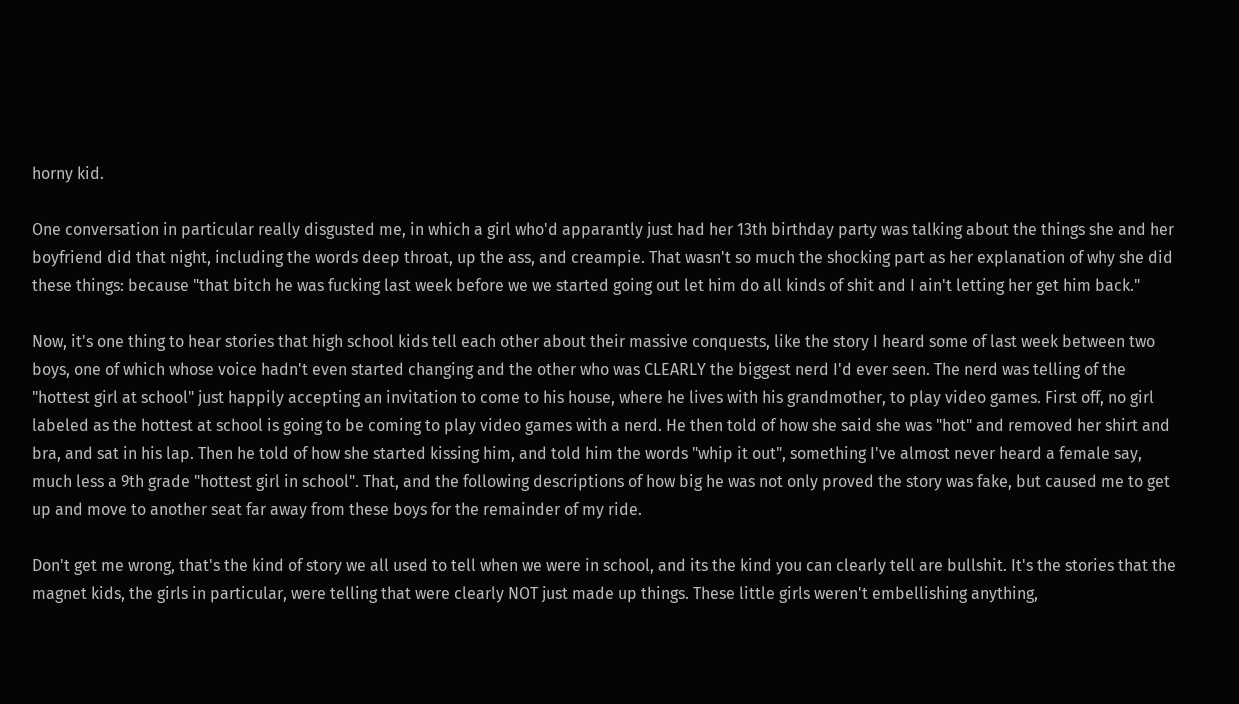horny kid.

One conversation in particular really disgusted me, in which a girl who'd apparantly just had her 13th birthday party was talking about the things she and her boyfriend did that night, including the words deep throat, up the ass, and creampie. That wasn't so much the shocking part as her explanation of why she did these things: because "that bitch he was fucking last week before we we started going out let him do all kinds of shit and I ain't letting her get him back."

Now, it's one thing to hear stories that high school kids tell each other about their massive conquests, like the story I heard some of last week between two boys, one of which whose voice hadn't even started changing and the other who was CLEARLY the biggest nerd I'd ever seen. The nerd was telling of the "hottest girl at school" just happily accepting an invitation to come to his house, where he lives with his grandmother, to play video games. First off, no girl labeled as the hottest at school is going to be coming to play video games with a nerd. He then told of how she said she was "hot" and removed her shirt and bra, and sat in his lap. Then he told of how she started kissing him, and told him the words "whip it out", something I've almost never heard a female say, much less a 9th grade "hottest girl in school". That, and the following descriptions of how big he was not only proved the story was fake, but caused me to get up and move to another seat far away from these boys for the remainder of my ride.

Don't get me wrong, that's the kind of story we all used to tell when we were in school, and its the kind you can clearly tell are bullshit. It's the stories that the magnet kids, the girls in particular, were telling that were clearly NOT just made up things. These little girls weren't embellishing anything,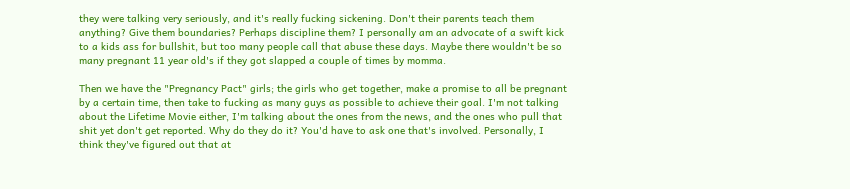they were talking very seriously, and it's really fucking sickening. Don't their parents teach them anything? Give them boundaries? Perhaps discipline them? I personally am an advocate of a swift kick to a kids ass for bullshit, but too many people call that abuse these days. Maybe there wouldn't be so many pregnant 11 year old's if they got slapped a couple of times by momma.

Then we have the "Pregnancy Pact" girls; the girls who get together, make a promise to all be pregnant by a certain time, then take to fucking as many guys as possible to achieve their goal. I'm not talking about the Lifetime Movie either, I'm talking about the ones from the news, and the ones who pull that shit yet don't get reported. Why do they do it? You'd have to ask one that's involved. Personally, I think they've figured out that at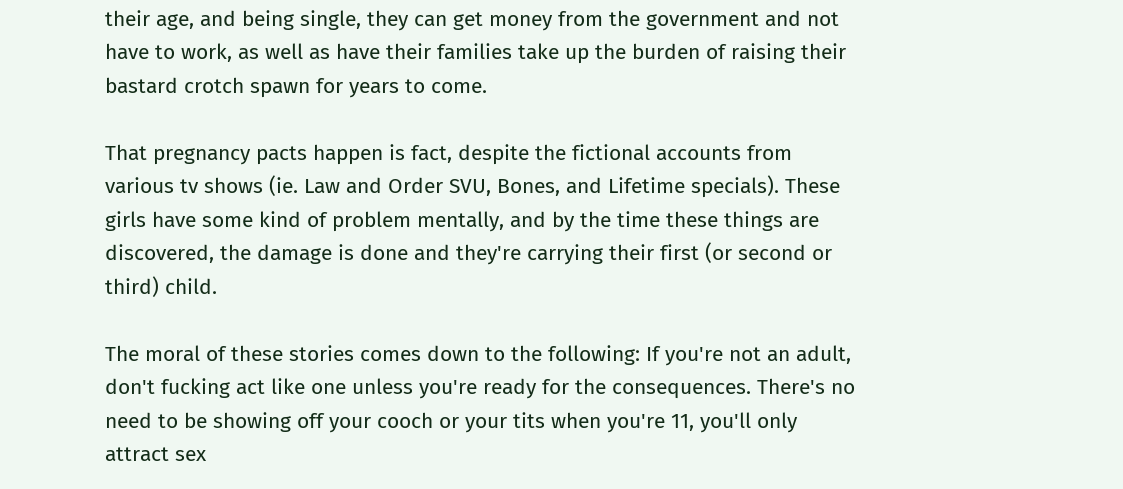their age, and being single, they can get money from the government and not have to work, as well as have their families take up the burden of raising their bastard crotch spawn for years to come.

That pregnancy pacts happen is fact, despite the fictional accounts from various tv shows (ie. Law and Order SVU, Bones, and Lifetime specials). These girls have some kind of problem mentally, and by the time these things are discovered, the damage is done and they're carrying their first (or second or third) child.

The moral of these stories comes down to the following: If you're not an adult, don't fucking act like one unless you're ready for the consequences. There's no need to be showing off your cooch or your tits when you're 11, you'll only attract sex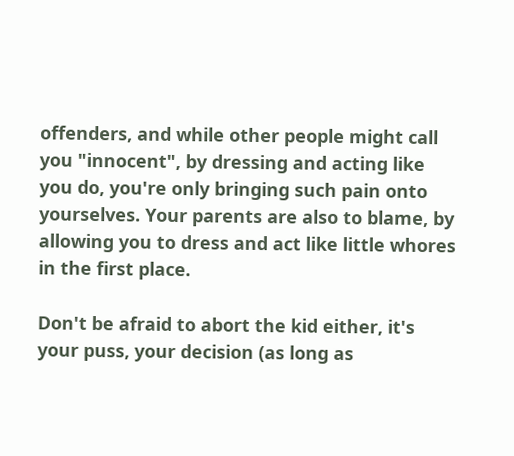offenders, and while other people might call you "innocent", by dressing and acting like you do, you're only bringing such pain onto yourselves. Your parents are also to blame, by allowing you to dress and act like little whores in the first place.

Don't be afraid to abort the kid either, it's your puss, your decision (as long as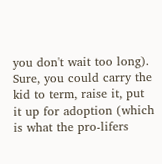you don't wait too long). Sure, you could carry the kid to term, raise it, put it up for adoption (which is what the pro-lifers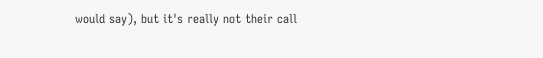would say), but it's really not their call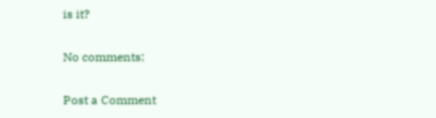is it?

No comments:

Post a Comment